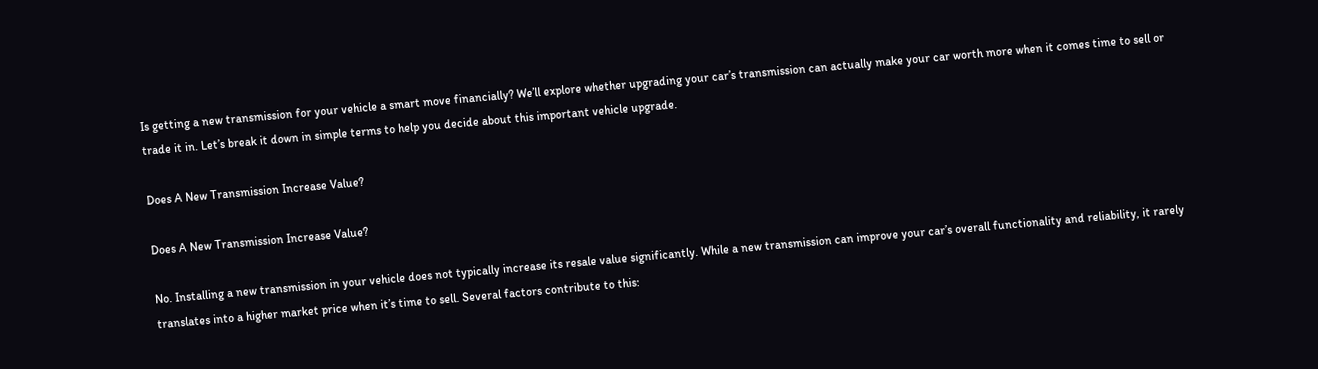Is getting a new transmission for your vehicle a smart move financially? We’ll explore whether upgrading your car’s transmission can actually make your car worth more when it comes time to sell or trade it in. Let’s break it down in simple terms to help you decide about this important vehicle upgrade.

Does A New Transmission Increase Value?

Does A New Transmission Increase Value?

No. Installing a new transmission in your vehicle does not typically increase its resale value significantly. While a new transmission can improve your car’s overall functionality and reliability, it rarely translates into a higher market price when it’s time to sell. Several factors contribute to this: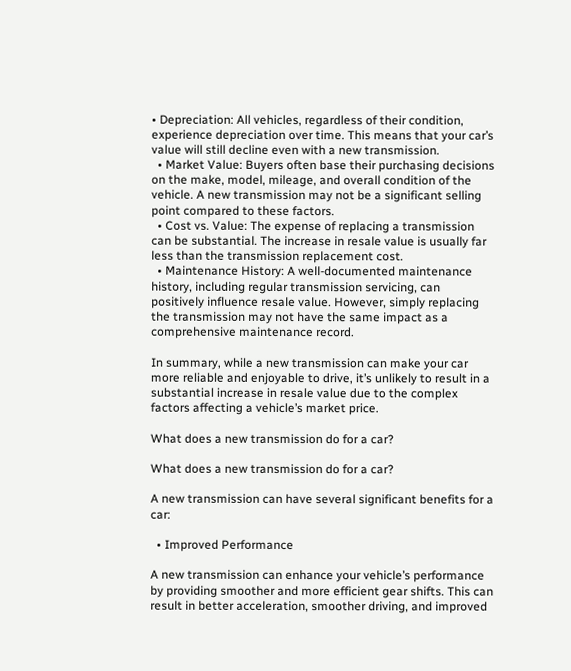• Depreciation: All vehicles, regardless of their condition, experience depreciation over time. This means that your car’s value will still decline even with a new transmission.
  • Market Value: Buyers often base their purchasing decisions on the make, model, mileage, and overall condition of the vehicle. A new transmission may not be a significant selling point compared to these factors.
  • Cost vs. Value: The expense of replacing a transmission can be substantial. The increase in resale value is usually far less than the transmission replacement cost.
  • Maintenance History: A well-documented maintenance history, including regular transmission servicing, can positively influence resale value. However, simply replacing the transmission may not have the same impact as a comprehensive maintenance record.

In summary, while a new transmission can make your car more reliable and enjoyable to drive, it’s unlikely to result in a substantial increase in resale value due to the complex factors affecting a vehicle’s market price.

What does a new transmission do for a car?

What does a new transmission do for a car?

A new transmission can have several significant benefits for a car:

  • Improved Performance

A new transmission can enhance your vehicle’s performance by providing smoother and more efficient gear shifts. This can result in better acceleration, smoother driving, and improved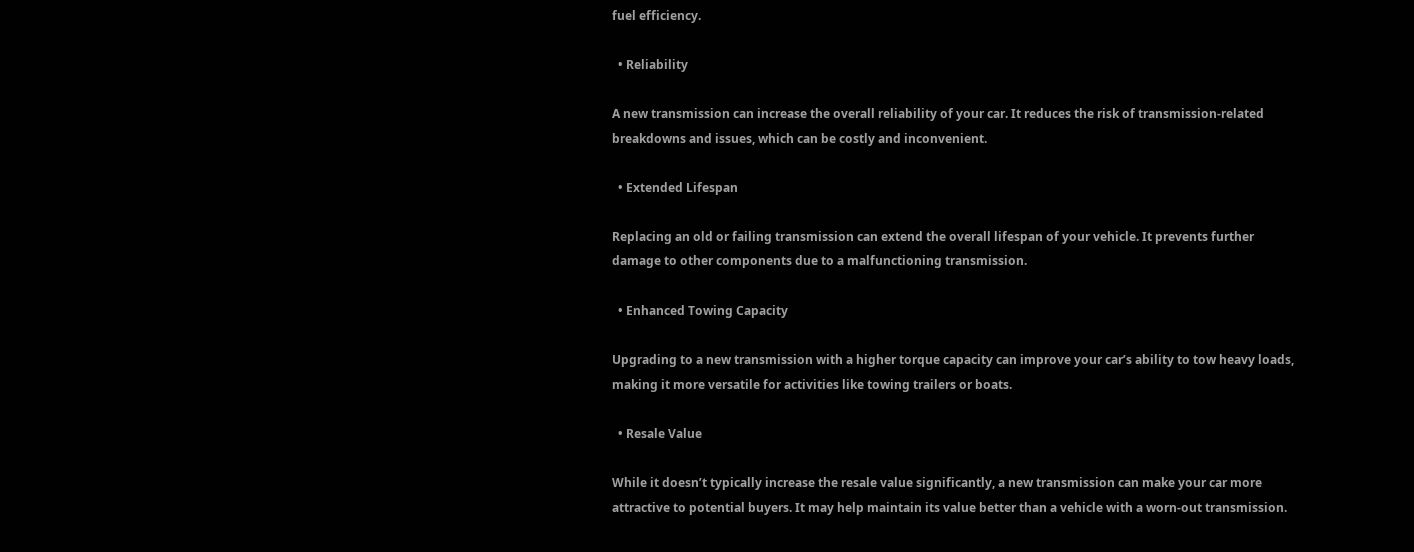fuel efficiency.

  • Reliability

A new transmission can increase the overall reliability of your car. It reduces the risk of transmission-related breakdowns and issues, which can be costly and inconvenient.

  • Extended Lifespan

Replacing an old or failing transmission can extend the overall lifespan of your vehicle. It prevents further damage to other components due to a malfunctioning transmission.

  • Enhanced Towing Capacity

Upgrading to a new transmission with a higher torque capacity can improve your car’s ability to tow heavy loads, making it more versatile for activities like towing trailers or boats.

  • Resale Value

While it doesn’t typically increase the resale value significantly, a new transmission can make your car more attractive to potential buyers. It may help maintain its value better than a vehicle with a worn-out transmission.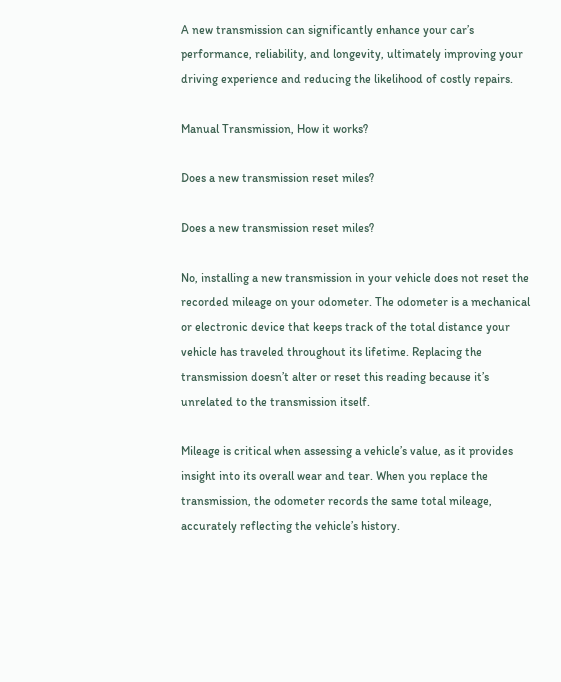A new transmission can significantly enhance your car’s performance, reliability, and longevity, ultimately improving your driving experience and reducing the likelihood of costly repairs.

Manual Transmission, How it works?

Does a new transmission reset miles?

Does a new transmission reset miles?

No, installing a new transmission in your vehicle does not reset the recorded mileage on your odometer. The odometer is a mechanical or electronic device that keeps track of the total distance your vehicle has traveled throughout its lifetime. Replacing the transmission doesn’t alter or reset this reading because it’s unrelated to the transmission itself.

Mileage is critical when assessing a vehicle’s value, as it provides insight into its overall wear and tear. When you replace the transmission, the odometer records the same total mileage, accurately reflecting the vehicle’s history.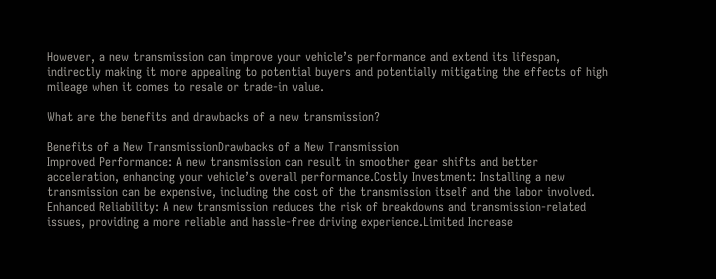However, a new transmission can improve your vehicle’s performance and extend its lifespan, indirectly making it more appealing to potential buyers and potentially mitigating the effects of high mileage when it comes to resale or trade-in value.

What are the benefits and drawbacks of a new transmission?

Benefits of a New TransmissionDrawbacks of a New Transmission
Improved Performance: A new transmission can result in smoother gear shifts and better acceleration, enhancing your vehicle’s overall performance.Costly Investment: Installing a new transmission can be expensive, including the cost of the transmission itself and the labor involved.
Enhanced Reliability: A new transmission reduces the risk of breakdowns and transmission-related issues, providing a more reliable and hassle-free driving experience.Limited Increase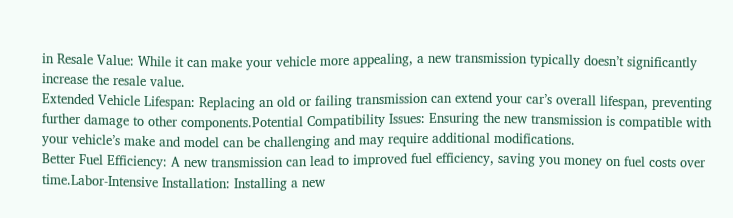in Resale Value: While it can make your vehicle more appealing, a new transmission typically doesn’t significantly increase the resale value.
Extended Vehicle Lifespan: Replacing an old or failing transmission can extend your car’s overall lifespan, preventing further damage to other components.Potential Compatibility Issues: Ensuring the new transmission is compatible with your vehicle’s make and model can be challenging and may require additional modifications.
Better Fuel Efficiency: A new transmission can lead to improved fuel efficiency, saving you money on fuel costs over time.Labor-Intensive Installation: Installing a new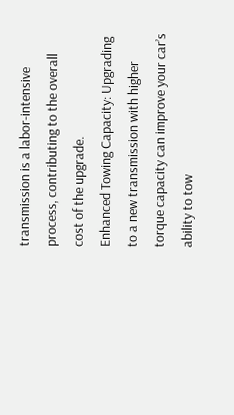transmission is a labor-intensive process, contributing to the overall cost of the upgrade.
Enhanced Towing Capacity: Upgrading to a new transmission with higher torque capacity can improve your car’s ability to tow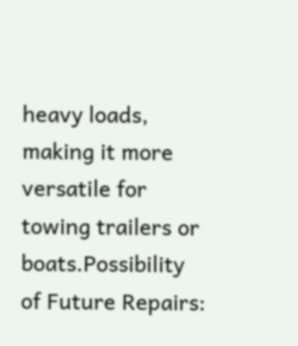heavy loads, making it more versatile for towing trailers or boats.Possibility of Future Repairs: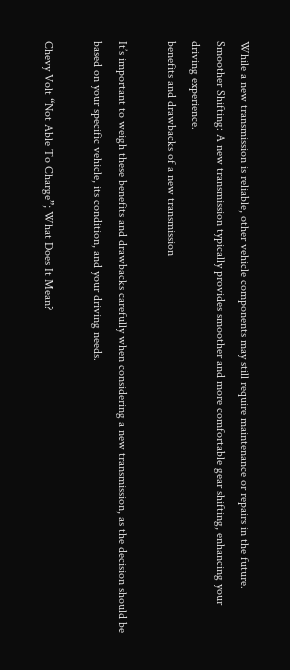While a new transmission is reliable, other vehicle components may still require maintenance or repairs in the future.
Smoother Shifting: A new transmission typically provides smoother and more comfortable gear shifting, enhancing your driving experience.
benefits and drawbacks of a new transmission

It’s important to weigh these benefits and drawbacks carefully when considering a new transmission, as the decision should be based on your specific vehicle, its condition, and your driving needs.

Chevy Volt “Not Able To Charge”; What Does It Mean?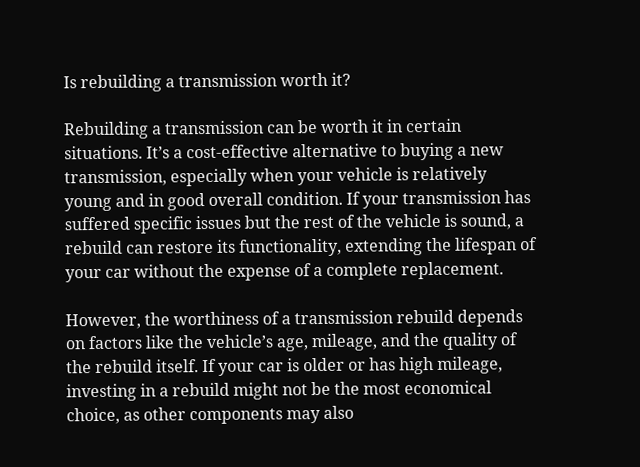Is rebuilding a transmission worth it?

Rebuilding a transmission can be worth it in certain situations. It’s a cost-effective alternative to buying a new transmission, especially when your vehicle is relatively young and in good overall condition. If your transmission has suffered specific issues but the rest of the vehicle is sound, a rebuild can restore its functionality, extending the lifespan of your car without the expense of a complete replacement.

However, the worthiness of a transmission rebuild depends on factors like the vehicle’s age, mileage, and the quality of the rebuild itself. If your car is older or has high mileage, investing in a rebuild might not be the most economical choice, as other components may also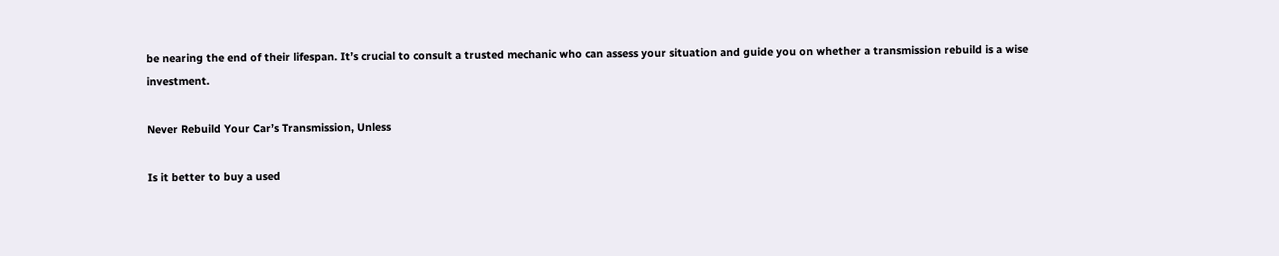be nearing the end of their lifespan. It’s crucial to consult a trusted mechanic who can assess your situation and guide you on whether a transmission rebuild is a wise investment.

Never Rebuild Your Car’s Transmission, Unless

Is it better to buy a used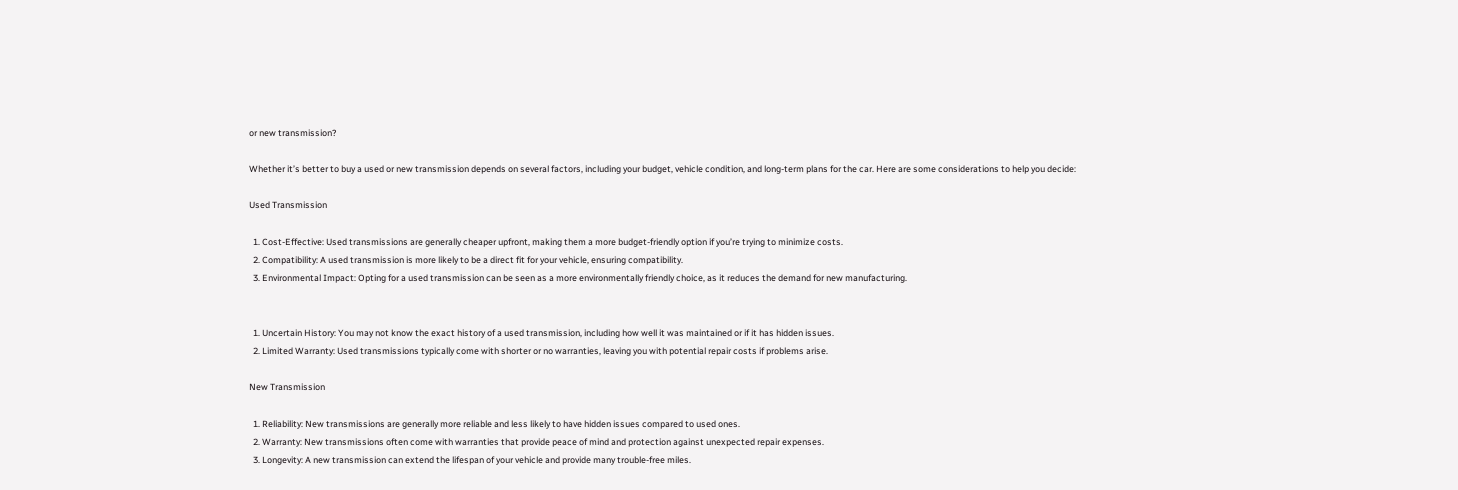or new transmission?

Whether it’s better to buy a used or new transmission depends on several factors, including your budget, vehicle condition, and long-term plans for the car. Here are some considerations to help you decide:

Used Transmission

  1. Cost-Effective: Used transmissions are generally cheaper upfront, making them a more budget-friendly option if you’re trying to minimize costs.
  2. Compatibility: A used transmission is more likely to be a direct fit for your vehicle, ensuring compatibility.
  3. Environmental Impact: Opting for a used transmission can be seen as a more environmentally friendly choice, as it reduces the demand for new manufacturing.


  1. Uncertain History: You may not know the exact history of a used transmission, including how well it was maintained or if it has hidden issues.
  2. Limited Warranty: Used transmissions typically come with shorter or no warranties, leaving you with potential repair costs if problems arise.

New Transmission

  1. Reliability: New transmissions are generally more reliable and less likely to have hidden issues compared to used ones.
  2. Warranty: New transmissions often come with warranties that provide peace of mind and protection against unexpected repair expenses.
  3. Longevity: A new transmission can extend the lifespan of your vehicle and provide many trouble-free miles.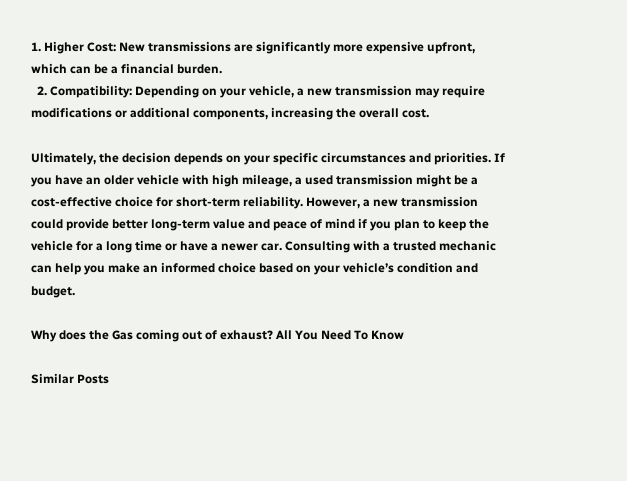1. Higher Cost: New transmissions are significantly more expensive upfront, which can be a financial burden.
  2. Compatibility: Depending on your vehicle, a new transmission may require modifications or additional components, increasing the overall cost.

Ultimately, the decision depends on your specific circumstances and priorities. If you have an older vehicle with high mileage, a used transmission might be a cost-effective choice for short-term reliability. However, a new transmission could provide better long-term value and peace of mind if you plan to keep the vehicle for a long time or have a newer car. Consulting with a trusted mechanic can help you make an informed choice based on your vehicle’s condition and budget.

Why does the Gas coming out of exhaust? All You Need To Know

Similar Posts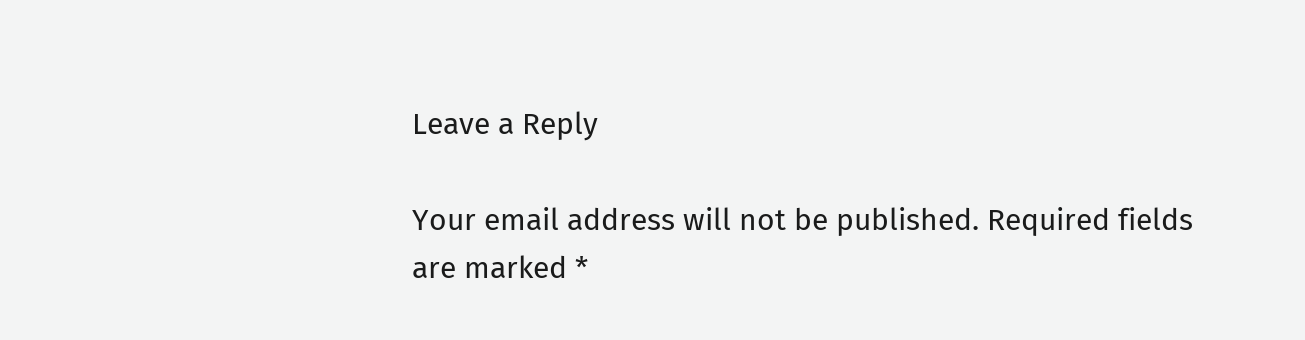Leave a Reply

Your email address will not be published. Required fields are marked *